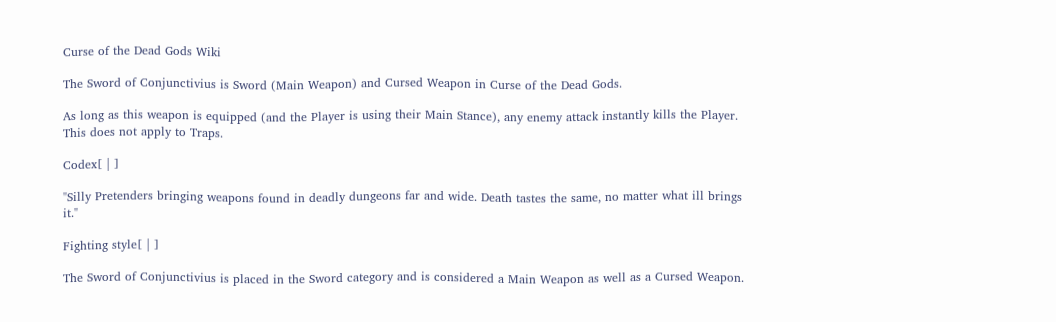Curse of the Dead Gods Wiki

The Sword of Conjunctivius is Sword (Main Weapon) and Cursed Weapon in Curse of the Dead Gods.

As long as this weapon is equipped (and the Player is using their Main Stance), any enemy attack instantly kills the Player. This does not apply to Traps.

Codex[ | ]

"Silly Pretenders bringing weapons found in deadly dungeons far and wide. Death tastes the same, no matter what ill brings it."

Fighting style[ | ]

The Sword of Conjunctivius is placed in the Sword category and is considered a Main Weapon as well as a Cursed Weapon.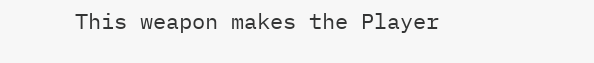This weapon makes the Player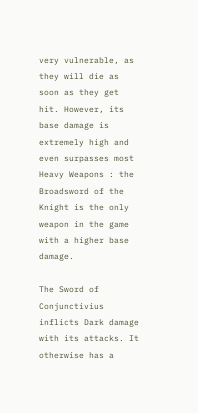very vulnerable, as they will die as soon as they get hit. However, its base damage is extremely high and even surpasses most Heavy Weapons : the Broadsword of the Knight is the only weapon in the game with a higher base damage.

The Sword of Conjunctivius inflicts Dark damage with its attacks. It otherwise has a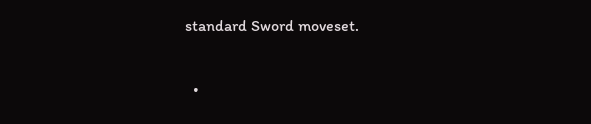standard Sword moveset.

  •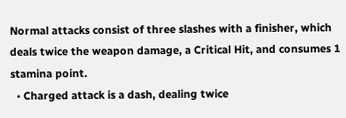Normal attacks consist of three slashes with a finisher, which deals twice the weapon damage, a Critical Hit, and consumes 1 stamina point.
  • Charged attack is a dash, dealing twice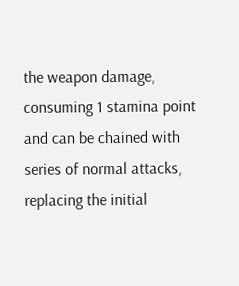the weapon damage, consuming 1 stamina point and can be chained with series of normal attacks, replacing the initial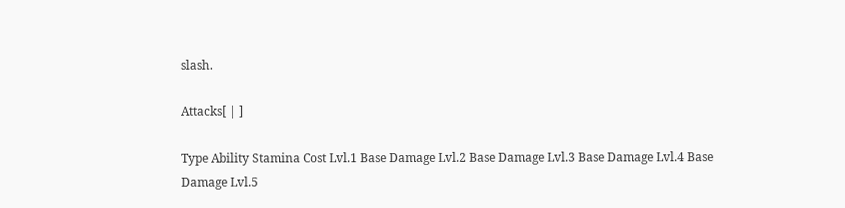slash.

Attacks[ | ]

Type Ability Stamina Cost Lvl.1 Base Damage Lvl.2 Base Damage Lvl.3 Base Damage Lvl.4 Base Damage Lvl.5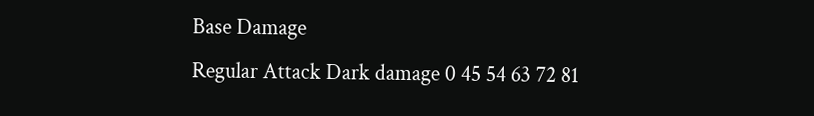Base Damage
Regular Attack Dark damage 0 45 54 63 72 81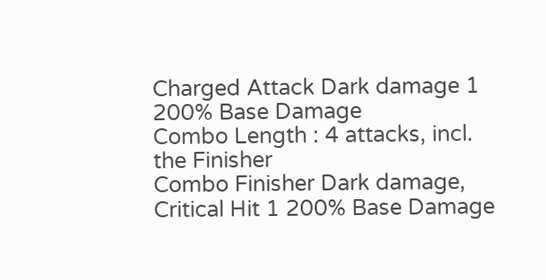Charged Attack Dark damage 1 200% Base Damage
Combo Length : 4 attacks, incl. the Finisher
Combo Finisher Dark damage, Critical Hit 1 200% Base Damage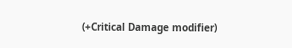(+Critical Damage modifier)